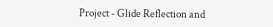Project - Glide Reflection and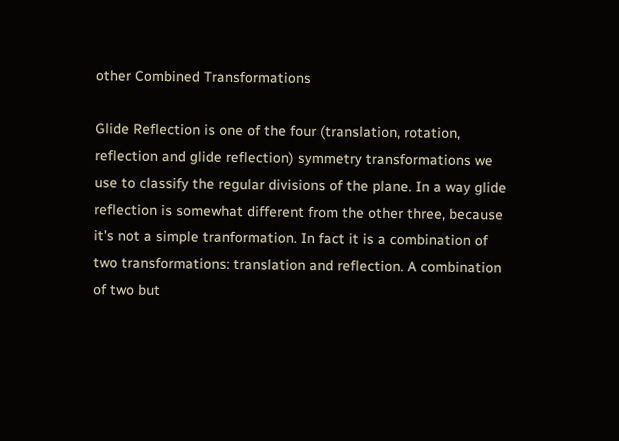other Combined Transformations

Glide Reflection is one of the four (translation, rotation, reflection and glide reflection) symmetry transformations we use to classify the regular divisions of the plane. In a way glide reflection is somewhat different from the other three, because it’s not a simple tranformation. In fact it is a combination of two transformations: translation and reflection. A combination of two but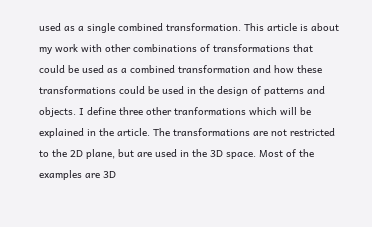used as a single combined transformation. This article is about my work with other combinations of transformations that could be used as a combined transformation and how these transformations could be used in the design of patterns and objects. I define three other tranformations which will be explained in the article. The transformations are not restricted to the 2D plane, but are used in the 3D space. Most of the examples are 3D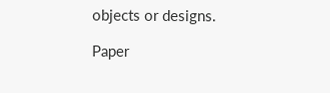objects or designs.

Paper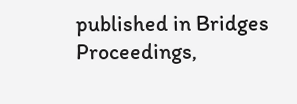published in Bridges Proceedings,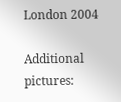London 2004

Additional pictures: